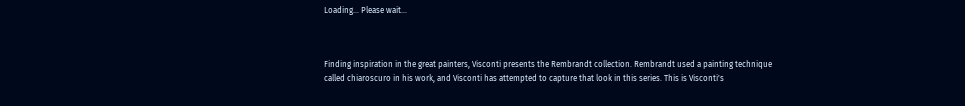Loading... Please wait...



Finding inspiration in the great painters, Visconti presents the Rembrandt collection. Rembrandt used a painting technique called chiaroscuro in his work, and Visconti has attempted to capture that look in this series. This is Visconti's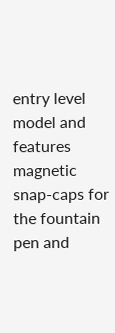entry level model and features magnetic snap-caps for the fountain pen and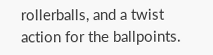rollerballs, and a twist action for the ballpoints.